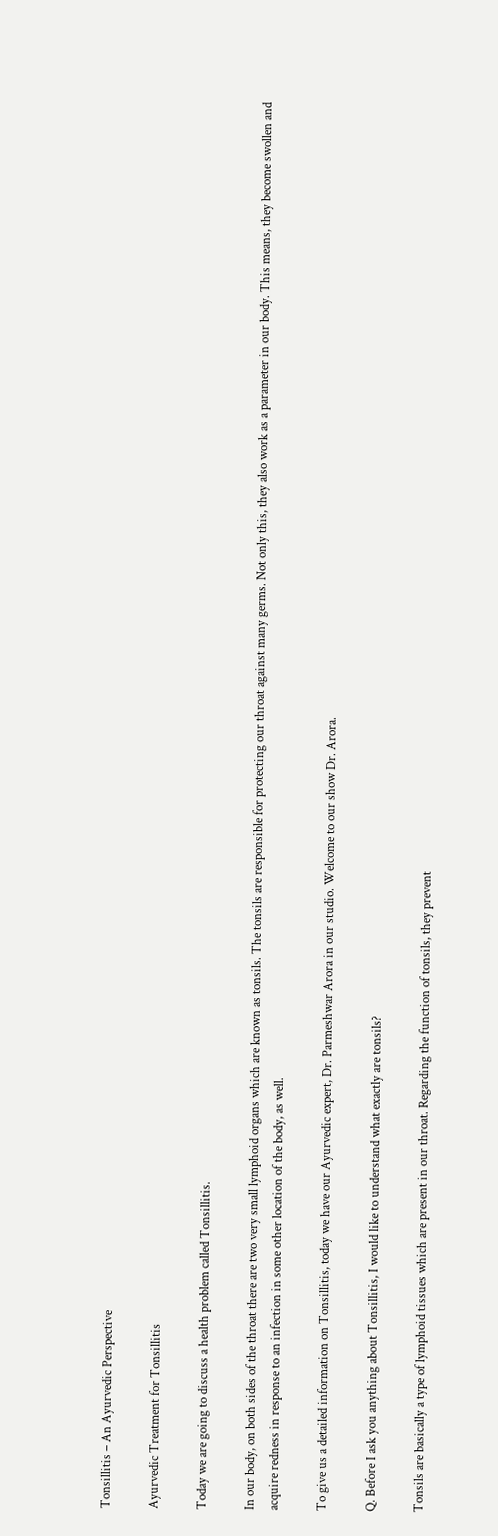Tonsillitis – An Ayurvedic Perspective

Ayurvedic Treatment for Tonsillitis

Today we are going to discuss a health problem called Tonsillitis.

In our body, on both sides of the throat there are two very small lymphoid organs which are known as tonsils. The tonsils are responsible for protecting our throat against many germs. Not only this, they also work as a parameter in our body. This means, they become swollen and acquire redness in response to an infection in some other location of the body, as well.

To give us a detailed information on Tonsillitis, today we have our Ayurvedic expert, Dr. Parmeshwar Arora in our studio. Welcome to our show Dr. Arora.

Q. Before I ask you anything about Tonsillitis, I would like to understand what exactly are tonsils?

Tonsils are basically a type of lymphoid tissues which are present in our throat. Regarding the function of tonsils, they prevent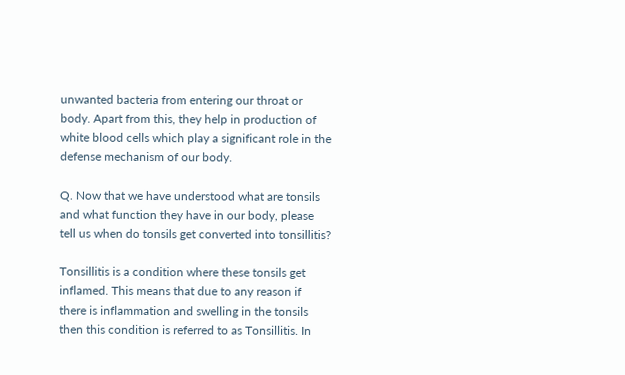unwanted bacteria from entering our throat or body. Apart from this, they help in production of white blood cells which play a significant role in the defense mechanism of our body.

Q. Now that we have understood what are tonsils and what function they have in our body, please tell us when do tonsils get converted into tonsillitis?

Tonsillitis is a condition where these tonsils get inflamed. This means that due to any reason if there is inflammation and swelling in the tonsils then this condition is referred to as Tonsillitis. In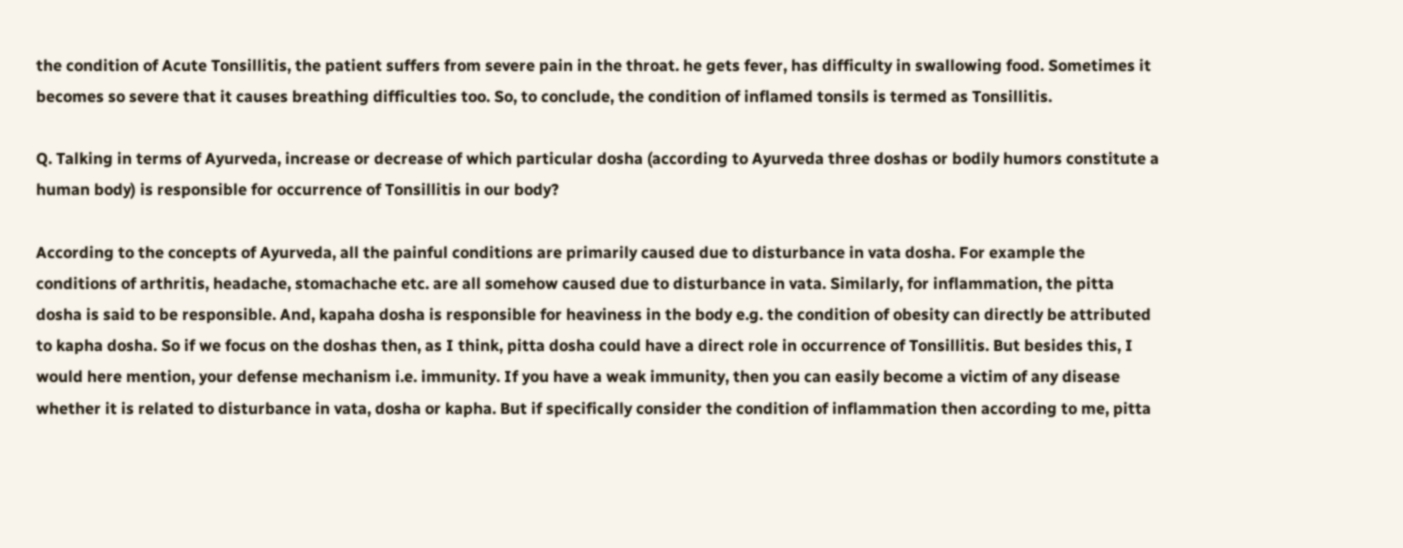the condition of Acute Tonsillitis, the patient suffers from severe pain in the throat. he gets fever, has difficulty in swallowing food. Sometimes it becomes so severe that it causes breathing difficulties too. So, to conclude, the condition of inflamed tonsils is termed as Tonsillitis.

Q. Talking in terms of Ayurveda, increase or decrease of which particular dosha (according to Ayurveda three doshas or bodily humors constitute a human body) is responsible for occurrence of Tonsillitis in our body?

According to the concepts of Ayurveda, all the painful conditions are primarily caused due to disturbance in vata dosha. For example the conditions of arthritis, headache, stomachache etc. are all somehow caused due to disturbance in vata. Similarly, for inflammation, the pitta dosha is said to be responsible. And, kapaha dosha is responsible for heaviness in the body e.g. the condition of obesity can directly be attributed to kapha dosha. So if we focus on the doshas then, as I think, pitta dosha could have a direct role in occurrence of Tonsillitis. But besides this, I would here mention, your defense mechanism i.e. immunity. If you have a weak immunity, then you can easily become a victim of any disease whether it is related to disturbance in vata, dosha or kapha. But if specifically consider the condition of inflammation then according to me, pitta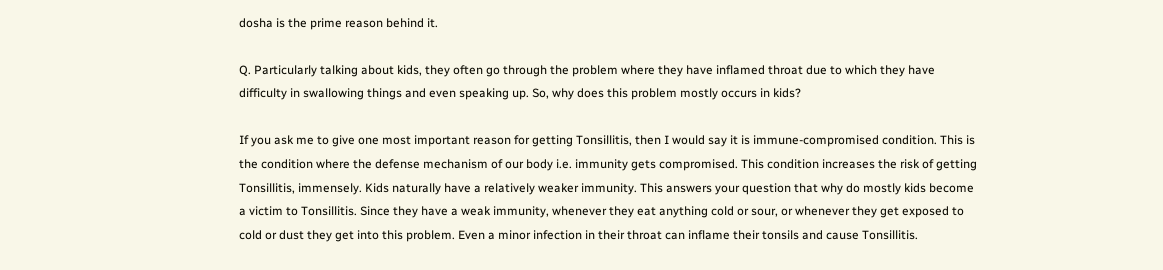dosha is the prime reason behind it.

Q. Particularly talking about kids, they often go through the problem where they have inflamed throat due to which they have difficulty in swallowing things and even speaking up. So, why does this problem mostly occurs in kids?

If you ask me to give one most important reason for getting Tonsillitis, then I would say it is immune-compromised condition. This is the condition where the defense mechanism of our body i.e. immunity gets compromised. This condition increases the risk of getting Tonsillitis, immensely. Kids naturally have a relatively weaker immunity. This answers your question that why do mostly kids become a victim to Tonsillitis. Since they have a weak immunity, whenever they eat anything cold or sour, or whenever they get exposed to cold or dust they get into this problem. Even a minor infection in their throat can inflame their tonsils and cause Tonsillitis.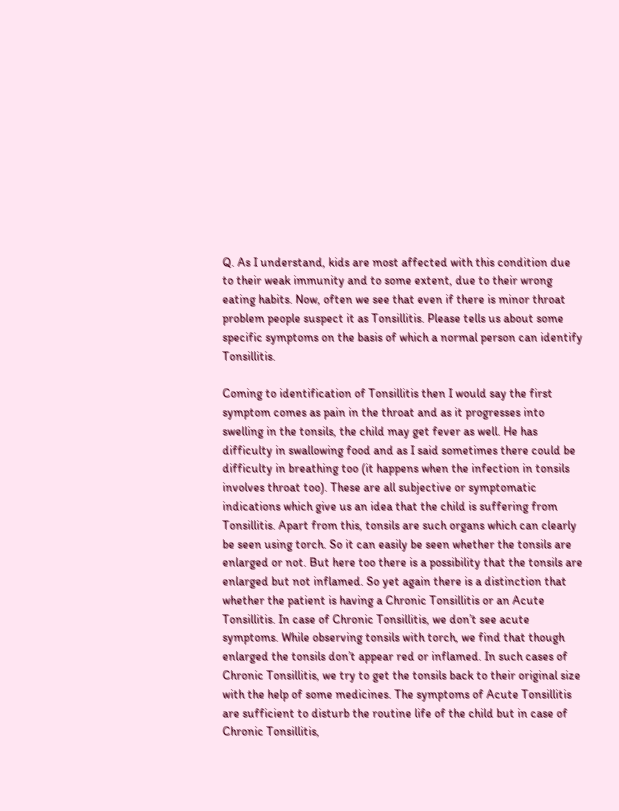Q. As I understand, kids are most affected with this condition due to their weak immunity and to some extent, due to their wrong eating habits. Now, often we see that even if there is minor throat problem people suspect it as Tonsillitis. Please tells us about some specific symptoms on the basis of which a normal person can identify Tonsillitis.

Coming to identification of Tonsillitis then I would say the first symptom comes as pain in the throat and as it progresses into swelling in the tonsils, the child may get fever as well. He has difficulty in swallowing food and as I said sometimes there could be difficulty in breathing too (it happens when the infection in tonsils involves throat too). These are all subjective or symptomatic indications which give us an idea that the child is suffering from Tonsillitis. Apart from this, tonsils are such organs which can clearly be seen using torch. So it can easily be seen whether the tonsils are enlarged or not. But here too there is a possibility that the tonsils are enlarged but not inflamed. So yet again there is a distinction that whether the patient is having a Chronic Tonsillitis or an Acute Tonsillitis. In case of Chronic Tonsillitis, we don’t see acute symptoms. While observing tonsils with torch, we find that though enlarged the tonsils don’t appear red or inflamed. In such cases of Chronic Tonsillitis, we try to get the tonsils back to their original size with the help of some medicines. The symptoms of Acute Tonsillitis are sufficient to disturb the routine life of the child but in case of Chronic Tonsillitis,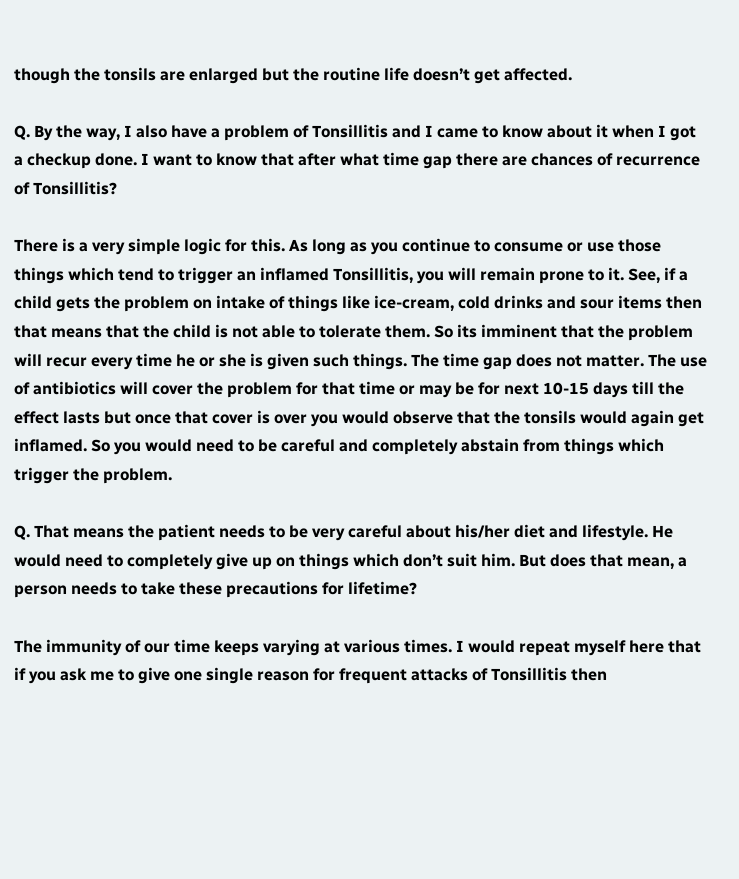though the tonsils are enlarged but the routine life doesn’t get affected.

Q. By the way, I also have a problem of Tonsillitis and I came to know about it when I got a checkup done. I want to know that after what time gap there are chances of recurrence of Tonsillitis?

There is a very simple logic for this. As long as you continue to consume or use those things which tend to trigger an inflamed Tonsillitis, you will remain prone to it. See, if a child gets the problem on intake of things like ice-cream, cold drinks and sour items then that means that the child is not able to tolerate them. So its imminent that the problem will recur every time he or she is given such things. The time gap does not matter. The use of antibiotics will cover the problem for that time or may be for next 10-15 days till the effect lasts but once that cover is over you would observe that the tonsils would again get inflamed. So you would need to be careful and completely abstain from things which trigger the problem.

Q. That means the patient needs to be very careful about his/her diet and lifestyle. He would need to completely give up on things which don’t suit him. But does that mean, a person needs to take these precautions for lifetime?

The immunity of our time keeps varying at various times. I would repeat myself here that if you ask me to give one single reason for frequent attacks of Tonsillitis then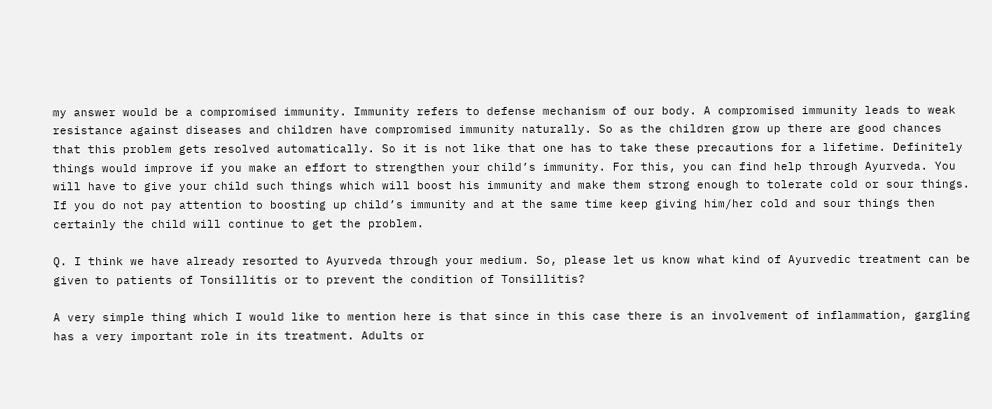my answer would be a compromised immunity. Immunity refers to defense mechanism of our body. A compromised immunity leads to weak resistance against diseases and children have compromised immunity naturally. So as the children grow up there are good chances that this problem gets resolved automatically. So it is not like that one has to take these precautions for a lifetime. Definitely things would improve if you make an effort to strengthen your child’s immunity. For this, you can find help through Ayurveda. You will have to give your child such things which will boost his immunity and make them strong enough to tolerate cold or sour things. If you do not pay attention to boosting up child’s immunity and at the same time keep giving him/her cold and sour things then certainly the child will continue to get the problem.

Q. I think we have already resorted to Ayurveda through your medium. So, please let us know what kind of Ayurvedic treatment can be given to patients of Tonsillitis or to prevent the condition of Tonsillitis?

A very simple thing which I would like to mention here is that since in this case there is an involvement of inflammation, gargling has a very important role in its treatment. Adults or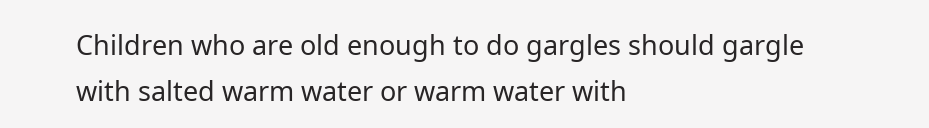Children who are old enough to do gargles should gargle with salted warm water or warm water with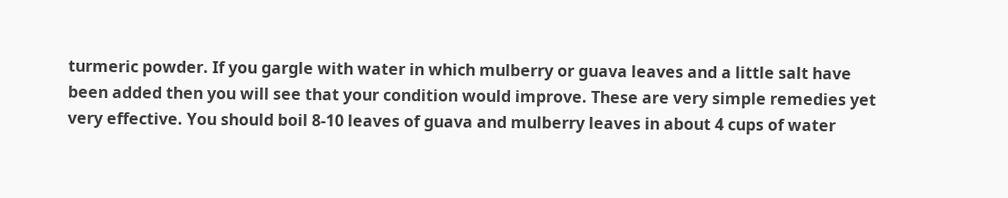turmeric powder. If you gargle with water in which mulberry or guava leaves and a little salt have been added then you will see that your condition would improve. These are very simple remedies yet very effective. You should boil 8-10 leaves of guava and mulberry leaves in about 4 cups of water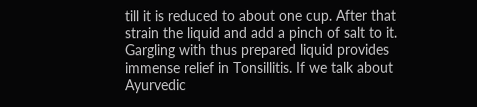till it is reduced to about one cup. After that strain the liquid and add a pinch of salt to it. Gargling with thus prepared liquid provides immense relief in Tonsillitis. If we talk about Ayurvedic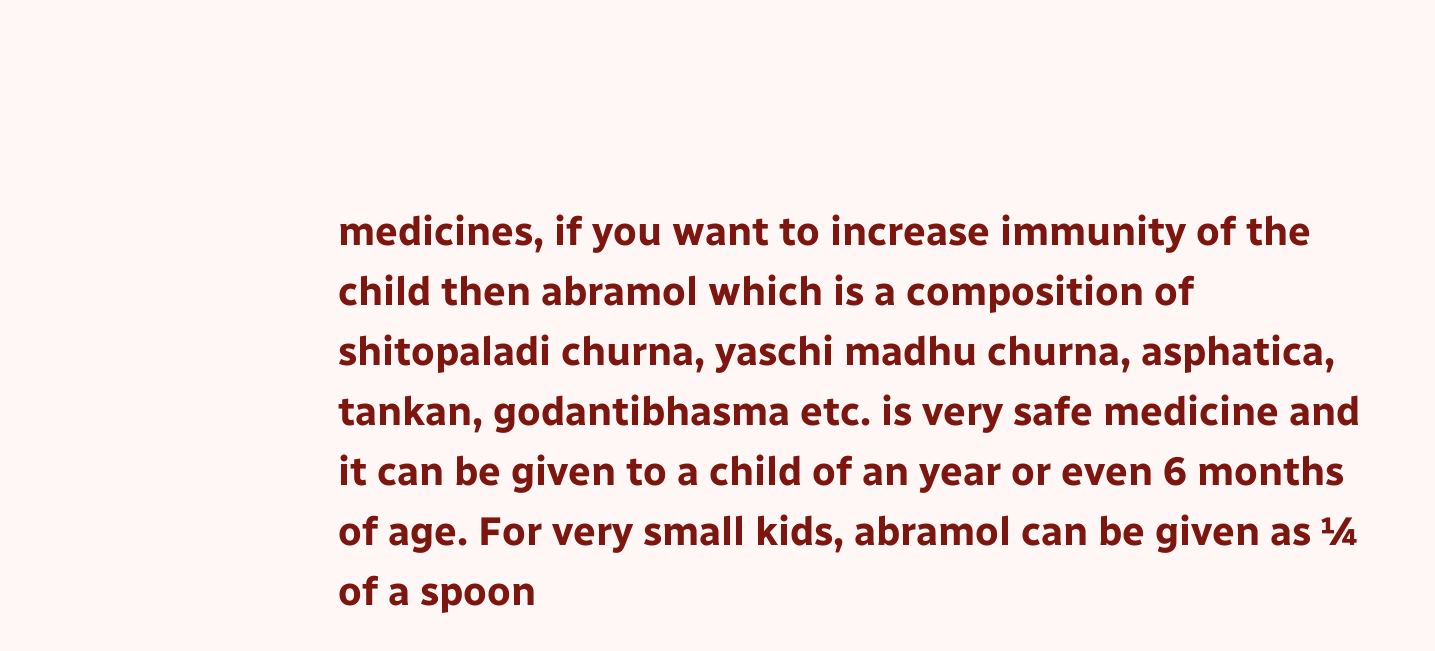medicines, if you want to increase immunity of the child then abramol which is a composition of shitopaladi churna, yaschi madhu churna, asphatica, tankan, godantibhasma etc. is very safe medicine and it can be given to a child of an year or even 6 months of age. For very small kids, abramol can be given as ¼ of a spoon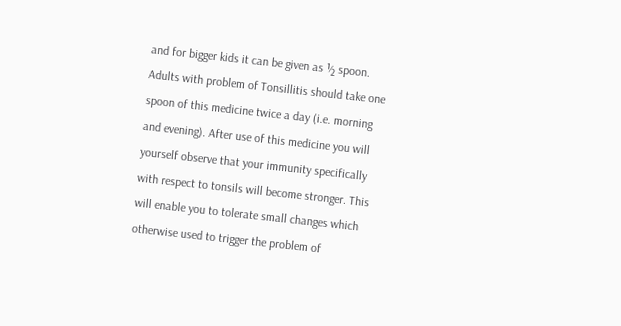and for bigger kids it can be given as ½ spoon. Adults with problem of Tonsillitis should take one spoon of this medicine twice a day (i.e. morning and evening). After use of this medicine you will yourself observe that your immunity specifically with respect to tonsils will become stronger. This will enable you to tolerate small changes which otherwise used to trigger the problem of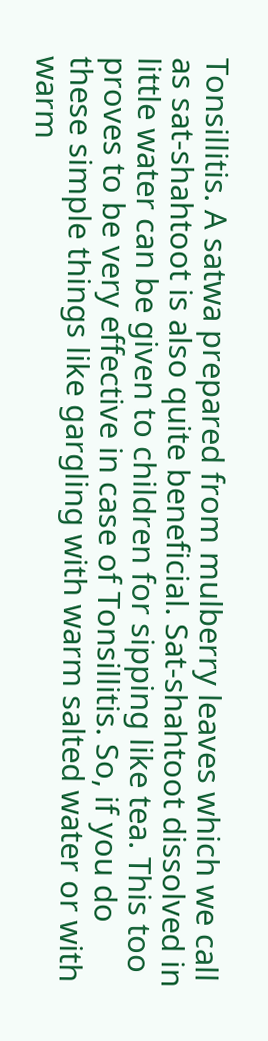Tonsillitis. A satwa prepared from mulberry leaves which we call as sat-shahtoot is also quite beneficial. Sat-shahtoot dissolved in little water can be given to children for sipping like tea. This too proves to be very effective in case of Tonsillitis. So, if you do these simple things like gargling with warm salted water or with warm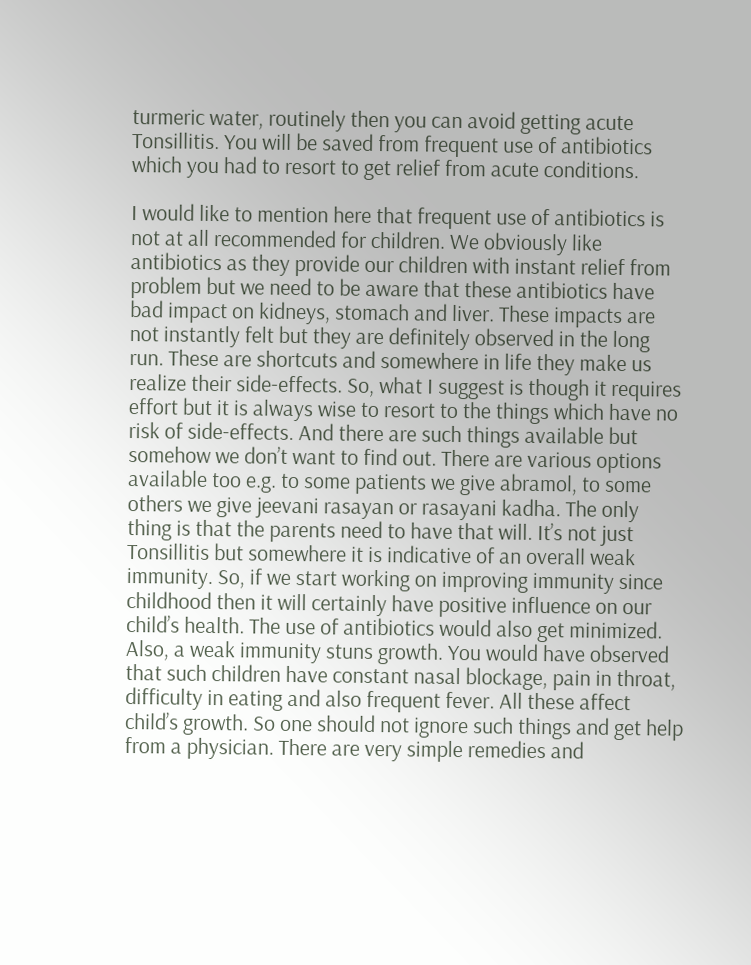turmeric water, routinely then you can avoid getting acute Tonsillitis. You will be saved from frequent use of antibiotics which you had to resort to get relief from acute conditions.

I would like to mention here that frequent use of antibiotics is not at all recommended for children. We obviously like antibiotics as they provide our children with instant relief from problem but we need to be aware that these antibiotics have bad impact on kidneys, stomach and liver. These impacts are not instantly felt but they are definitely observed in the long run. These are shortcuts and somewhere in life they make us realize their side-effects. So, what I suggest is though it requires effort but it is always wise to resort to the things which have no risk of side-effects. And there are such things available but somehow we don’t want to find out. There are various options available too e.g. to some patients we give abramol, to some others we give jeevani rasayan or rasayani kadha. The only thing is that the parents need to have that will. It’s not just Tonsillitis but somewhere it is indicative of an overall weak immunity. So, if we start working on improving immunity since childhood then it will certainly have positive influence on our child’s health. The use of antibiotics would also get minimized. Also, a weak immunity stuns growth. You would have observed that such children have constant nasal blockage, pain in throat, difficulty in eating and also frequent fever. All these affect child’s growth. So one should not ignore such things and get help from a physician. There are very simple remedies and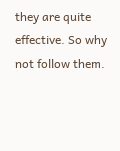they are quite effective. So why not follow them.